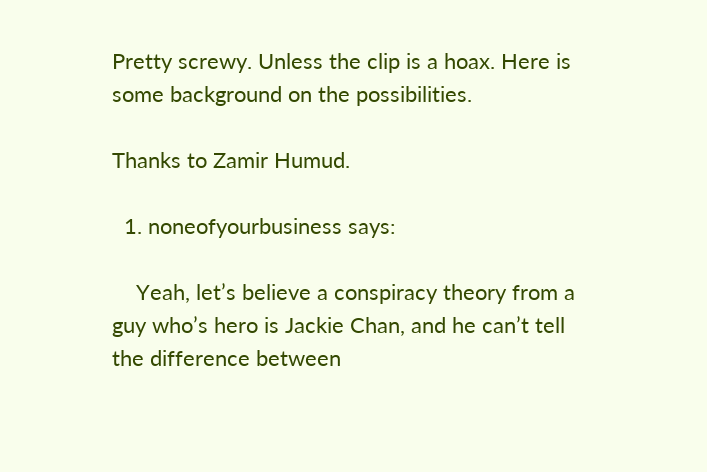Pretty screwy. Unless the clip is a hoax. Here is some background on the possibilities.

Thanks to Zamir Humud.

  1. noneofyourbusiness says:

    Yeah, let’s believe a conspiracy theory from a guy who’s hero is Jackie Chan, and he can’t tell the difference between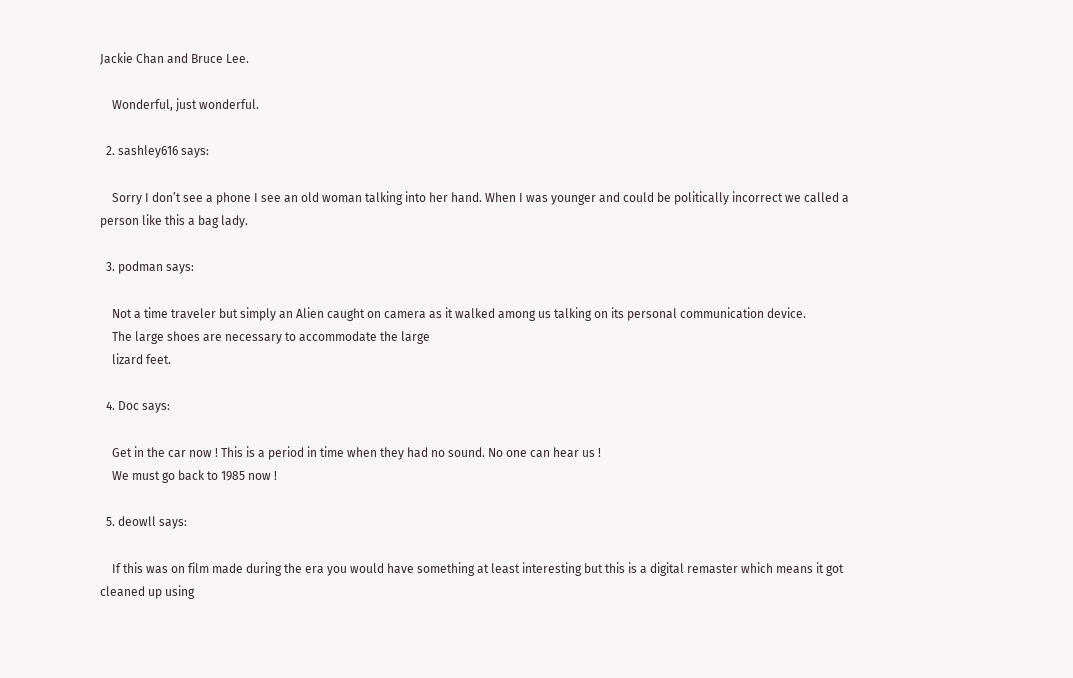Jackie Chan and Bruce Lee.

    Wonderful, just wonderful.

  2. sashley616 says:

    Sorry I don’t see a phone I see an old woman talking into her hand. When I was younger and could be politically incorrect we called a person like this a bag lady.

  3. podman says:

    Not a time traveler but simply an Alien caught on camera as it walked among us talking on its personal communication device.
    The large shoes are necessary to accommodate the large
    lizard feet.

  4. Doc says:

    Get in the car now ! This is a period in time when they had no sound. No one can hear us !
    We must go back to 1985 now !

  5. deowll says:

    If this was on film made during the era you would have something at least interesting but this is a digital remaster which means it got cleaned up using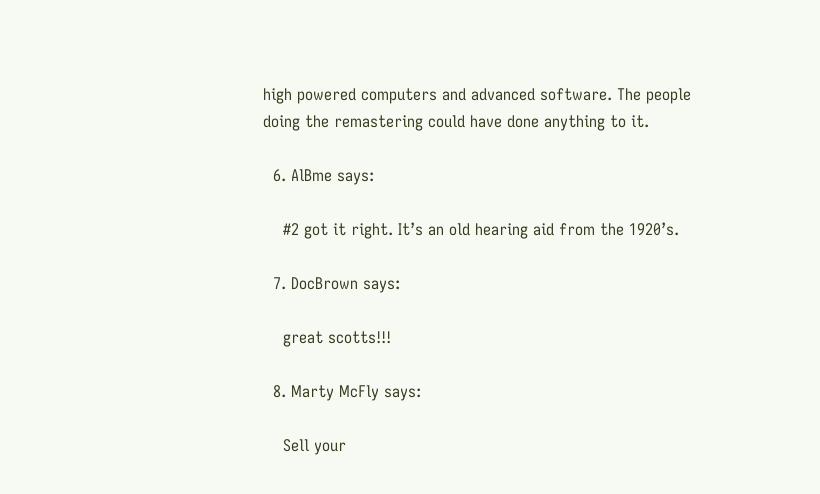high powered computers and advanced software. The people doing the remastering could have done anything to it.

  6. AlBme says:

    #2 got it right. It’s an old hearing aid from the 1920’s.

  7. DocBrown says:

    great scotts!!!

  8. Marty McFly says:

    Sell your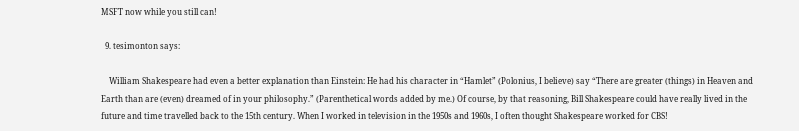MSFT now while you still can!

  9. tesimonton says:

    William Shakespeare had even a better explanation than Einstein: He had his character in “Hamlet” (Polonius, I believe) say “There are greater (things) in Heaven and Earth than are (even) dreamed of in your philosophy.” (Parenthetical words added by me.) Of course, by that reasoning, Bill Shakespeare could have really lived in the future and time travelled back to the 15th century. When I worked in television in the 1950s and 1960s, I often thought Shakespeare worked for CBS!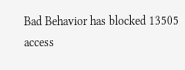Bad Behavior has blocked 13505 access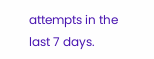attempts in the last 7 days.